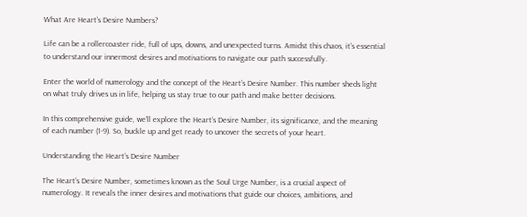What Are Heart’s Desire Numbers?

Life can be a rollercoaster ride, full of ups, downs, and unexpected turns. Amidst this chaos, it’s essential to understand our innermost desires and motivations to navigate our path successfully.

Enter the world of numerology and the concept of the Heart’s Desire Number. This number sheds light on what truly drives us in life, helping us stay true to our path and make better decisions.

In this comprehensive guide, we’ll explore the Heart’s Desire Number, its significance, and the meaning of each number (1-9). So, buckle up and get ready to uncover the secrets of your heart.

Understanding the Heart’s Desire Number

The Heart’s Desire Number, sometimes known as the Soul Urge Number, is a crucial aspect of numerology. It reveals the inner desires and motivations that guide our choices, ambitions, and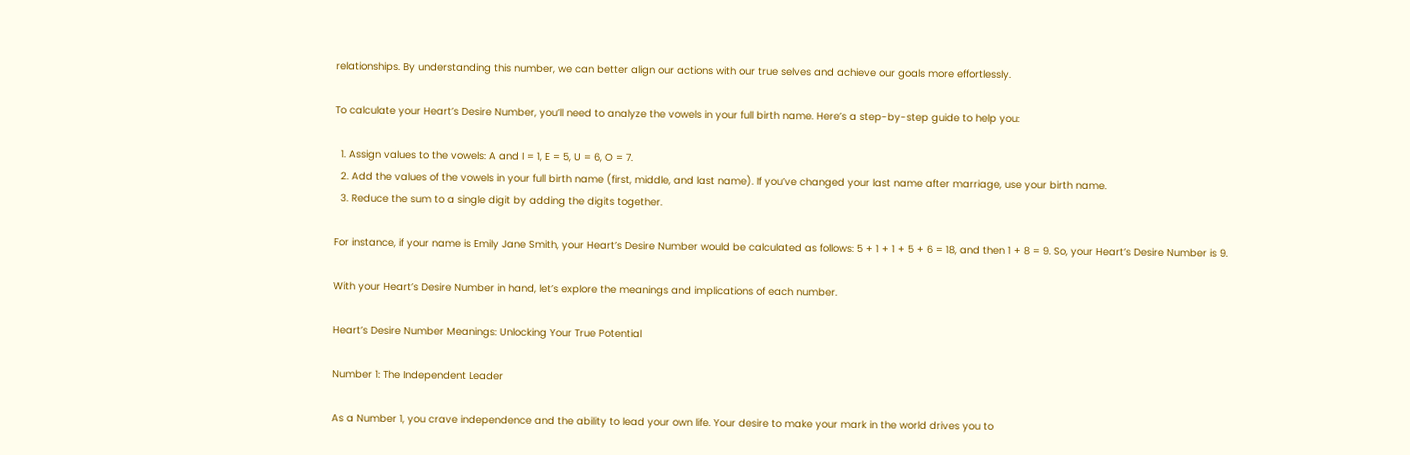relationships. By understanding this number, we can better align our actions with our true selves and achieve our goals more effortlessly.

To calculate your Heart’s Desire Number, you’ll need to analyze the vowels in your full birth name. Here’s a step-by-step guide to help you:

  1. Assign values to the vowels: A and I = 1, E = 5, U = 6, O = 7.
  2. Add the values of the vowels in your full birth name (first, middle, and last name). If you’ve changed your last name after marriage, use your birth name.
  3. Reduce the sum to a single digit by adding the digits together.

For instance, if your name is Emily Jane Smith, your Heart’s Desire Number would be calculated as follows: 5 + 1 + 1 + 5 + 6 = 18, and then 1 + 8 = 9. So, your Heart’s Desire Number is 9.

With your Heart’s Desire Number in hand, let’s explore the meanings and implications of each number.

Heart’s Desire Number Meanings: Unlocking Your True Potential

Number 1: The Independent Leader

As a Number 1, you crave independence and the ability to lead your own life. Your desire to make your mark in the world drives you to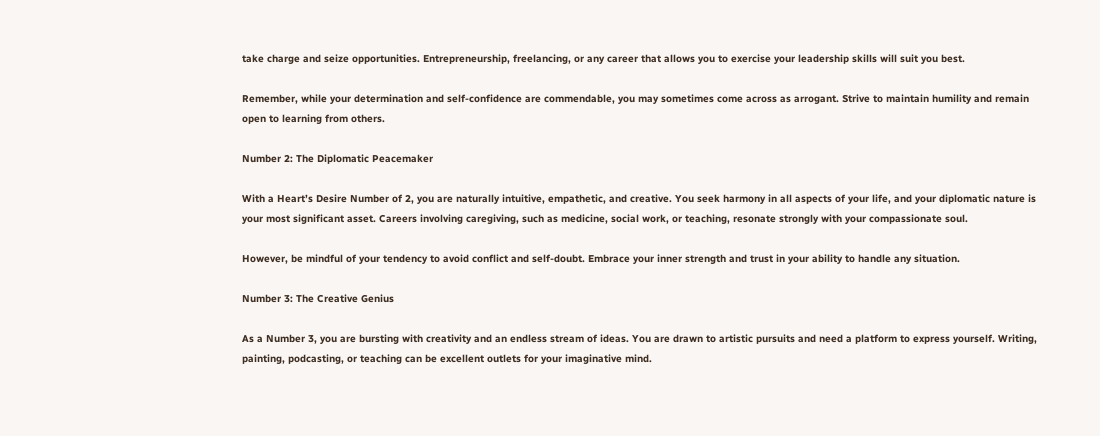take charge and seize opportunities. Entrepreneurship, freelancing, or any career that allows you to exercise your leadership skills will suit you best.

Remember, while your determination and self-confidence are commendable, you may sometimes come across as arrogant. Strive to maintain humility and remain open to learning from others.

Number 2: The Diplomatic Peacemaker

With a Heart’s Desire Number of 2, you are naturally intuitive, empathetic, and creative. You seek harmony in all aspects of your life, and your diplomatic nature is your most significant asset. Careers involving caregiving, such as medicine, social work, or teaching, resonate strongly with your compassionate soul.

However, be mindful of your tendency to avoid conflict and self-doubt. Embrace your inner strength and trust in your ability to handle any situation.

Number 3: The Creative Genius

As a Number 3, you are bursting with creativity and an endless stream of ideas. You are drawn to artistic pursuits and need a platform to express yourself. Writing, painting, podcasting, or teaching can be excellent outlets for your imaginative mind.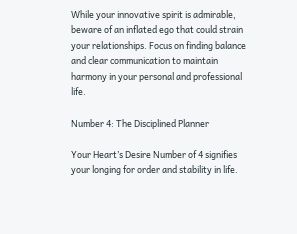While your innovative spirit is admirable, beware of an inflated ego that could strain your relationships. Focus on finding balance and clear communication to maintain harmony in your personal and professional life.

Number 4: The Disciplined Planner

Your Heart’s Desire Number of 4 signifies your longing for order and stability in life.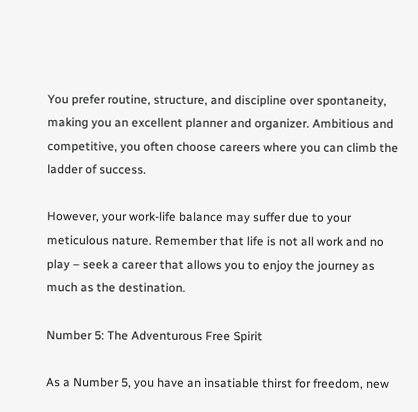You prefer routine, structure, and discipline over spontaneity, making you an excellent planner and organizer. Ambitious and competitive, you often choose careers where you can climb the ladder of success.

However, your work-life balance may suffer due to your meticulous nature. Remember that life is not all work and no play – seek a career that allows you to enjoy the journey as much as the destination.

Number 5: The Adventurous Free Spirit

As a Number 5, you have an insatiable thirst for freedom, new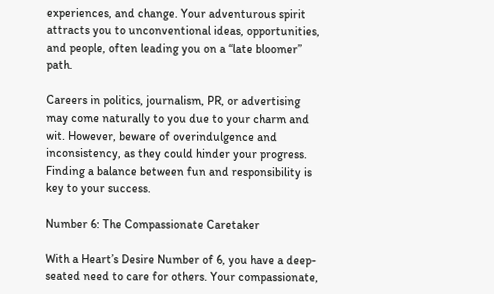experiences, and change. Your adventurous spirit attracts you to unconventional ideas, opportunities, and people, often leading you on a “late bloomer” path.

Careers in politics, journalism, PR, or advertising may come naturally to you due to your charm and wit. However, beware of overindulgence and inconsistency, as they could hinder your progress. Finding a balance between fun and responsibility is key to your success.

Number 6: The Compassionate Caretaker

With a Heart’s Desire Number of 6, you have a deep-seated need to care for others. Your compassionate,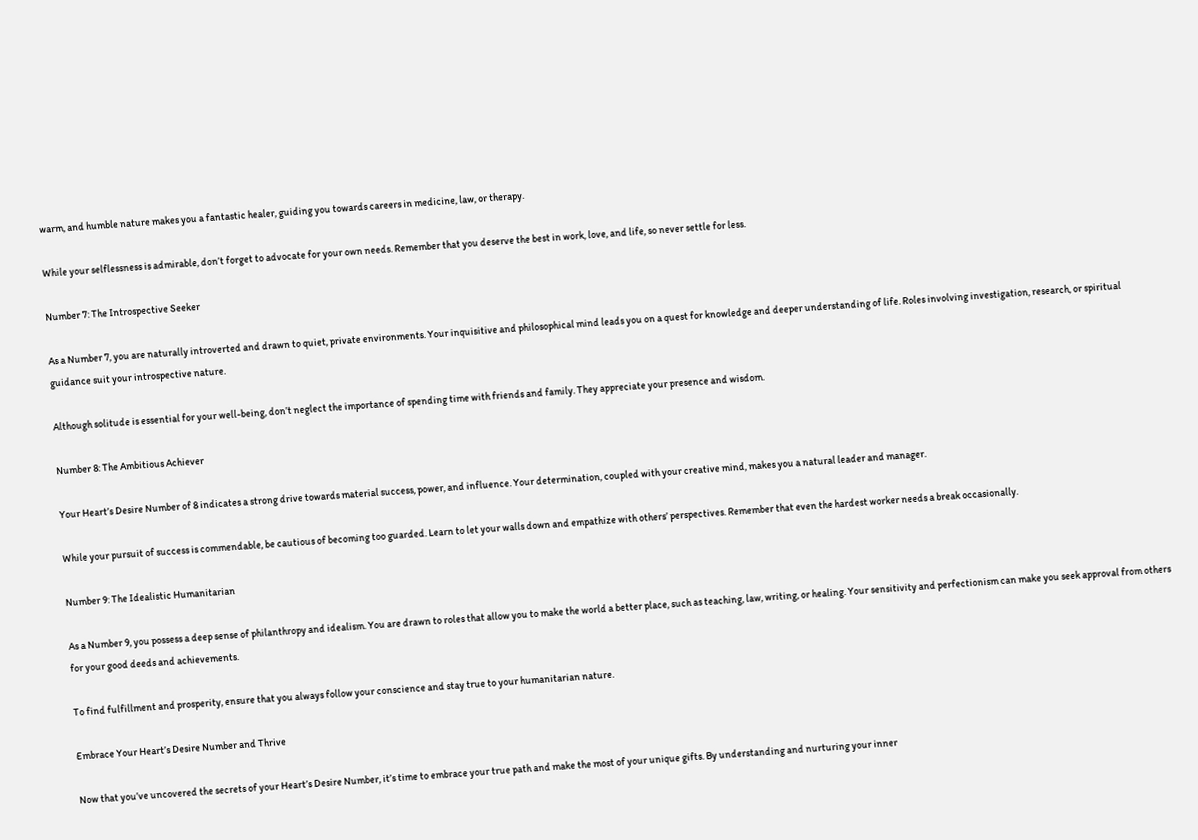warm, and humble nature makes you a fantastic healer, guiding you towards careers in medicine, law, or therapy.

While your selflessness is admirable, don’t forget to advocate for your own needs. Remember that you deserve the best in work, love, and life, so never settle for less.

Number 7: The Introspective Seeker

As a Number 7, you are naturally introverted and drawn to quiet, private environments. Your inquisitive and philosophical mind leads you on a quest for knowledge and deeper understanding of life. Roles involving investigation, research, or spiritual guidance suit your introspective nature.

Although solitude is essential for your well-being, don’t neglect the importance of spending time with friends and family. They appreciate your presence and wisdom.

Number 8: The Ambitious Achiever

Your Heart’s Desire Number of 8 indicates a strong drive towards material success, power, and influence. Your determination, coupled with your creative mind, makes you a natural leader and manager.

While your pursuit of success is commendable, be cautious of becoming too guarded. Learn to let your walls down and empathize with others’ perspectives. Remember that even the hardest worker needs a break occasionally.

Number 9: The Idealistic Humanitarian

As a Number 9, you possess a deep sense of philanthropy and idealism. You are drawn to roles that allow you to make the world a better place, such as teaching, law, writing, or healing. Your sensitivity and perfectionism can make you seek approval from others for your good deeds and achievements.

To find fulfillment and prosperity, ensure that you always follow your conscience and stay true to your humanitarian nature.

Embrace Your Heart’s Desire Number and Thrive

Now that you’ve uncovered the secrets of your Heart’s Desire Number, it’s time to embrace your true path and make the most of your unique gifts. By understanding and nurturing your inner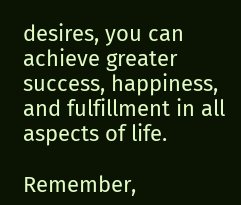desires, you can achieve greater success, happiness, and fulfillment in all aspects of life.

Remember,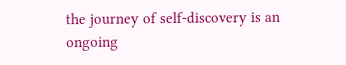the journey of self-discovery is an ongoing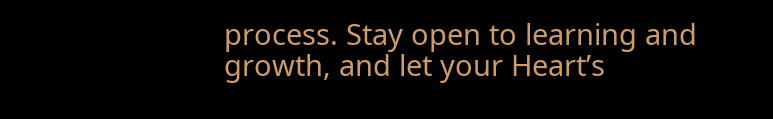process. Stay open to learning and growth, and let your Heart’s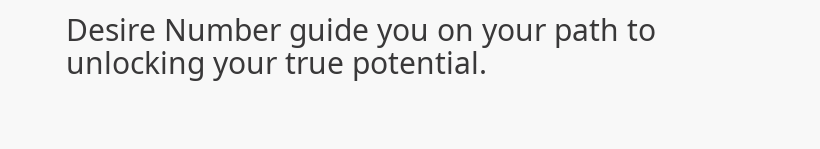Desire Number guide you on your path to unlocking your true potential.